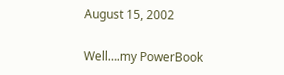August 15, 2002

Well….my PowerBook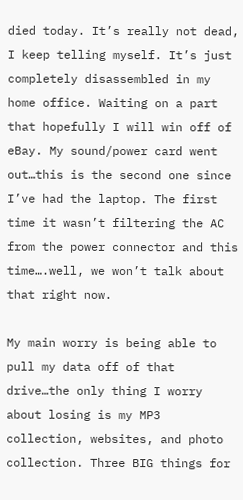died today. It’s really not dead, I keep telling myself. It’s just completely disassembled in my home office. Waiting on a part that hopefully I will win off of eBay. My sound/power card went out…this is the second one since I’ve had the laptop. The first time it wasn’t filtering the AC from the power connector and this time….well, we won’t talk about that right now.

My main worry is being able to pull my data off of that drive…the only thing I worry about losing is my MP3 collection, websites, and photo collection. Three BIG things for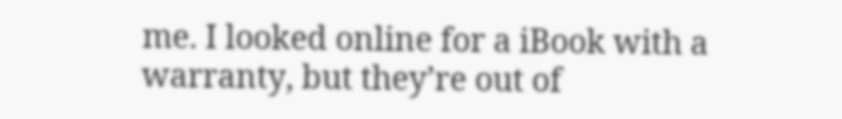me. I looked online for a iBook with a warranty, but they’re out of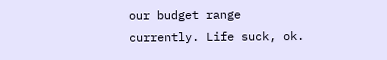our budget range currently. Life suck, ok.